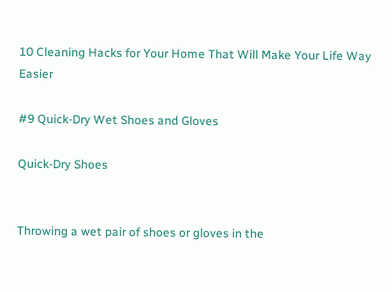10 Cleaning Hacks for Your Home That Will Make Your Life Way Easier

#9 Quick-Dry Wet Shoes and Gloves

Quick-Dry Shoes


Throwing a wet pair of shoes or gloves in the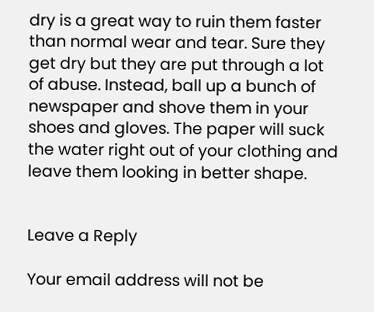dry is a great way to ruin them faster than normal wear and tear. Sure they get dry but they are put through a lot of abuse. Instead, ball up a bunch of newspaper and shove them in your shoes and gloves. The paper will suck the water right out of your clothing and leave them looking in better shape.


Leave a Reply

Your email address will not be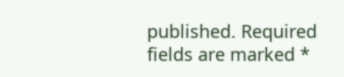published. Required fields are marked *